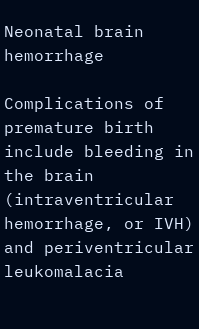Neonatal brain hemorrhage

Complications of premature birth include bleeding in the brain (intraventricular hemorrhage, or IVH) and periventricular leukomalacia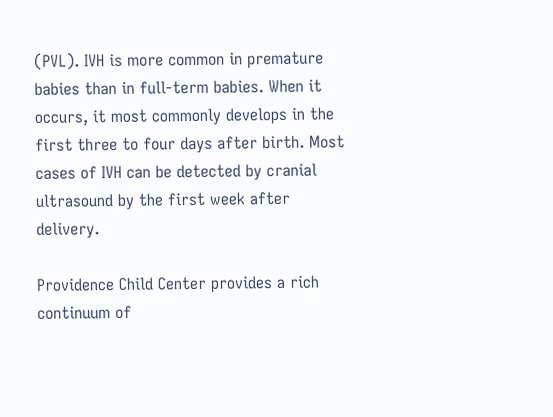(PVL). IVH is more common in premature babies than in full-term babies. When it occurs, it most commonly develops in the first three to four days after birth. Most cases of IVH can be detected by cranial ultrasound by the first week after delivery.

Providence Child Center provides a rich continuum of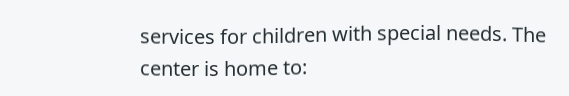services for children with special needs. The center is home to: